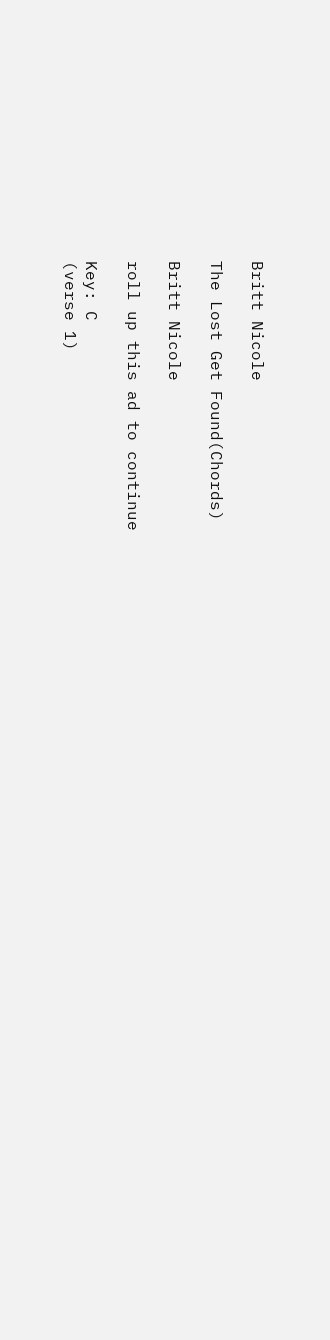Britt Nicole

The Lost Get Found(Chords)

Britt Nicole

roll up this ad to continue

Key: C
(verse 1)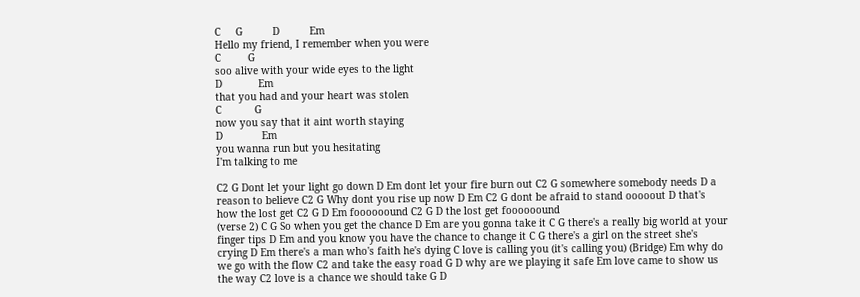C     G          D          Em
Hello my friend, I remember when you were
C         G
soo alive with your wide eyes to the light
D            Em
that you had and your heart was stolen
C           G
now you say that it aint worth staying
D             Em
you wanna run but you hesitating
I'm talking to me

C2 G Dont let your light go down D Em dont let your fire burn out C2 G somewhere somebody needs D a reason to believe C2 G Why dont you rise up now D Em C2 G dont be afraid to stand ooooout D that's how the lost get C2 G D Em foooooound C2 G D the lost get foooooound
(verse 2) C G So when you get the chance D Em are you gonna take it C G there's a really big world at your finger tips D Em and you know you have the chance to change it C G there's a girl on the street she's crying D Em there's a man who's faith he's dying C love is calling you (it's calling you) (Bridge) Em why do we go with the flow C2 and take the easy road G D why are we playing it safe Em love came to show us the way C2 love is a chance we should take G D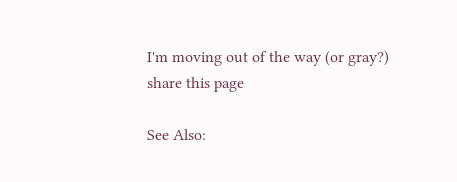I'm moving out of the way (or gray?)
share this page

See Also: